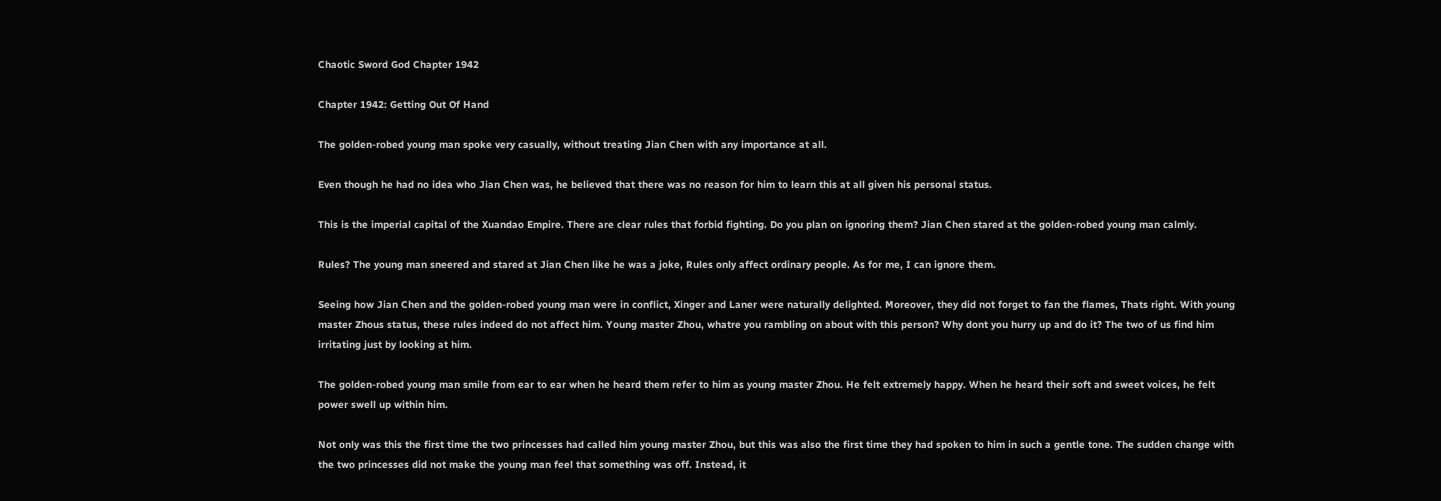Chaotic Sword God Chapter 1942

Chapter 1942: Getting Out Of Hand

The golden-robed young man spoke very casually, without treating Jian Chen with any importance at all.

Even though he had no idea who Jian Chen was, he believed that there was no reason for him to learn this at all given his personal status.

This is the imperial capital of the Xuandao Empire. There are clear rules that forbid fighting. Do you plan on ignoring them? Jian Chen stared at the golden-robed young man calmly.

Rules? The young man sneered and stared at Jian Chen like he was a joke, Rules only affect ordinary people. As for me, I can ignore them.

Seeing how Jian Chen and the golden-robed young man were in conflict, Xinger and Laner were naturally delighted. Moreover, they did not forget to fan the flames, Thats right. With young master Zhous status, these rules indeed do not affect him. Young master Zhou, whatre you rambling on about with this person? Why dont you hurry up and do it? The two of us find him irritating just by looking at him.

The golden-robed young man smile from ear to ear when he heard them refer to him as young master Zhou. He felt extremely happy. When he heard their soft and sweet voices, he felt power swell up within him.

Not only was this the first time the two princesses had called him young master Zhou, but this was also the first time they had spoken to him in such a gentle tone. The sudden change with the two princesses did not make the young man feel that something was off. Instead, it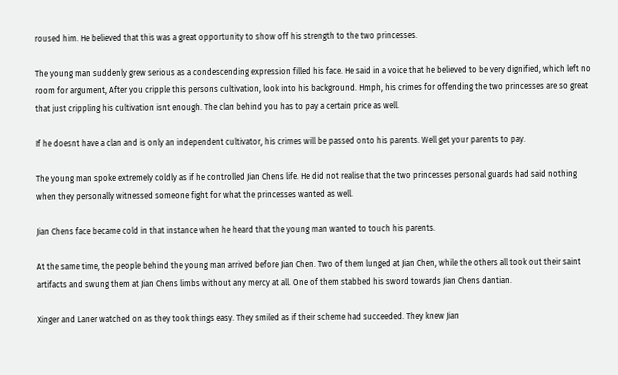roused him. He believed that this was a great opportunity to show off his strength to the two princesses.

The young man suddenly grew serious as a condescending expression filled his face. He said in a voice that he believed to be very dignified, which left no room for argument, After you cripple this persons cultivation, look into his background. Hmph, his crimes for offending the two princesses are so great that just crippling his cultivation isnt enough. The clan behind you has to pay a certain price as well.

If he doesnt have a clan and is only an independent cultivator, his crimes will be passed onto his parents. Well get your parents to pay.

The young man spoke extremely coldly as if he controlled Jian Chens life. He did not realise that the two princesses personal guards had said nothing when they personally witnessed someone fight for what the princesses wanted as well.

Jian Chens face became cold in that instance when he heard that the young man wanted to touch his parents.

At the same time, the people behind the young man arrived before Jian Chen. Two of them lunged at Jian Chen, while the others all took out their saint artifacts and swung them at Jian Chens limbs without any mercy at all. One of them stabbed his sword towards Jian Chens dantian.

Xinger and Laner watched on as they took things easy. They smiled as if their scheme had succeeded. They knew Jian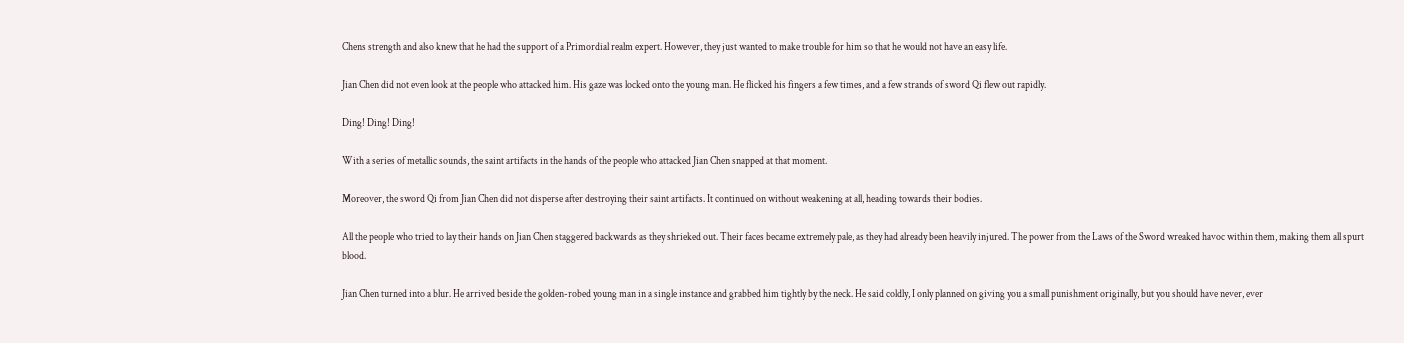Chens strength and also knew that he had the support of a Primordial realm expert. However, they just wanted to make trouble for him so that he would not have an easy life.

Jian Chen did not even look at the people who attacked him. His gaze was locked onto the young man. He flicked his fingers a few times, and a few strands of sword Qi flew out rapidly.

Ding! Ding! Ding!

With a series of metallic sounds, the saint artifacts in the hands of the people who attacked Jian Chen snapped at that moment.

Moreover, the sword Qi from Jian Chen did not disperse after destroying their saint artifacts. It continued on without weakening at all, heading towards their bodies.

All the people who tried to lay their hands on Jian Chen staggered backwards as they shrieked out. Their faces became extremely pale, as they had already been heavily injured. The power from the Laws of the Sword wreaked havoc within them, making them all spurt blood.

Jian Chen turned into a blur. He arrived beside the golden-robed young man in a single instance and grabbed him tightly by the neck. He said coldly, I only planned on giving you a small punishment originally, but you should have never, ever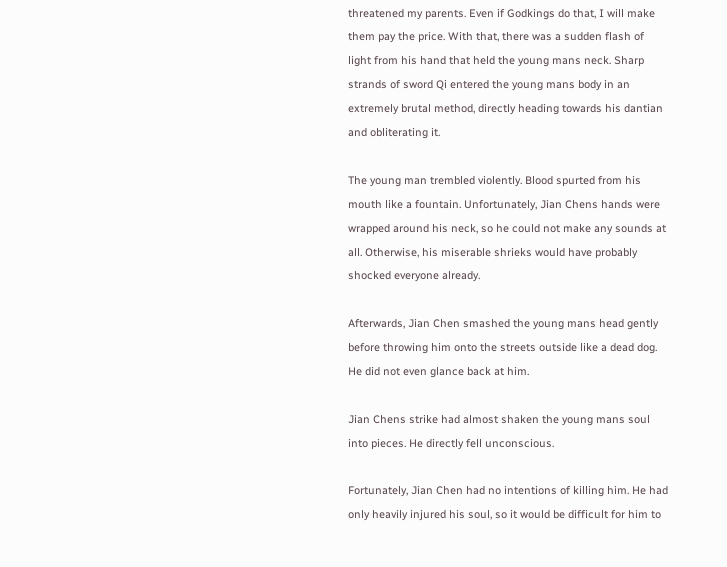threatened my parents. Even if Godkings do that, I will make them pay the price. With that, there was a sudden flash of light from his hand that held the young mans neck. Sharp strands of sword Qi entered the young mans body in an extremely brutal method, directly heading towards his dantian and obliterating it.

The young man trembled violently. Blood spurted from his mouth like a fountain. Unfortunately, Jian Chens hands were wrapped around his neck, so he could not make any sounds at all. Otherwise, his miserable shrieks would have probably shocked everyone already.

Afterwards, Jian Chen smashed the young mans head gently before throwing him onto the streets outside like a dead dog. He did not even glance back at him.

Jian Chens strike had almost shaken the young mans soul into pieces. He directly fell unconscious.

Fortunately, Jian Chen had no intentions of killing him. He had only heavily injured his soul, so it would be difficult for him to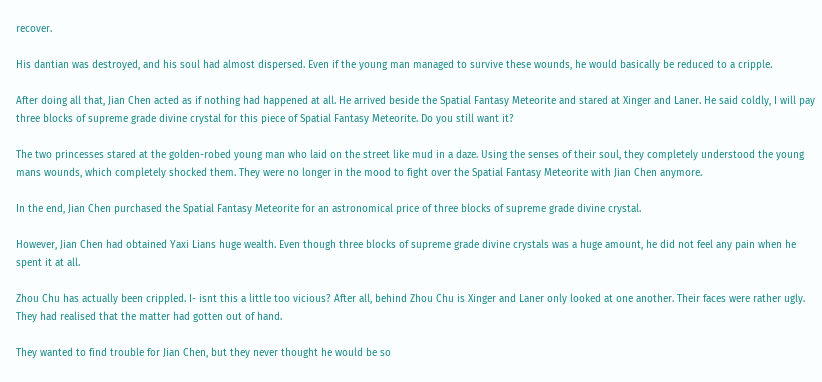recover.

His dantian was destroyed, and his soul had almost dispersed. Even if the young man managed to survive these wounds, he would basically be reduced to a cripple.

After doing all that, Jian Chen acted as if nothing had happened at all. He arrived beside the Spatial Fantasy Meteorite and stared at Xinger and Laner. He said coldly, I will pay three blocks of supreme grade divine crystal for this piece of Spatial Fantasy Meteorite. Do you still want it?

The two princesses stared at the golden-robed young man who laid on the street like mud in a daze. Using the senses of their soul, they completely understood the young mans wounds, which completely shocked them. They were no longer in the mood to fight over the Spatial Fantasy Meteorite with Jian Chen anymore.

In the end, Jian Chen purchased the Spatial Fantasy Meteorite for an astronomical price of three blocks of supreme grade divine crystal.

However, Jian Chen had obtained Yaxi Lians huge wealth. Even though three blocks of supreme grade divine crystals was a huge amount, he did not feel any pain when he spent it at all.

Zhou Chu has actually been crippled. I- isnt this a little too vicious? After all, behind Zhou Chu is Xinger and Laner only looked at one another. Their faces were rather ugly. They had realised that the matter had gotten out of hand.

They wanted to find trouble for Jian Chen, but they never thought he would be so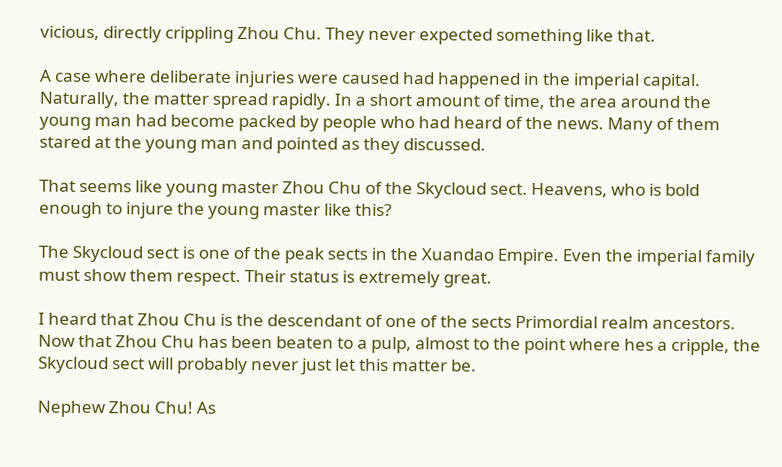vicious, directly crippling Zhou Chu. They never expected something like that.

A case where deliberate injuries were caused had happened in the imperial capital. Naturally, the matter spread rapidly. In a short amount of time, the area around the young man had become packed by people who had heard of the news. Many of them stared at the young man and pointed as they discussed.

That seems like young master Zhou Chu of the Skycloud sect. Heavens, who is bold enough to injure the young master like this?

The Skycloud sect is one of the peak sects in the Xuandao Empire. Even the imperial family must show them respect. Their status is extremely great.

I heard that Zhou Chu is the descendant of one of the sects Primordial realm ancestors. Now that Zhou Chu has been beaten to a pulp, almost to the point where hes a cripple, the Skycloud sect will probably never just let this matter be.

Nephew Zhou Chu! As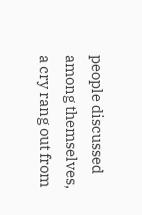people discussed among themselves, a cry rang out from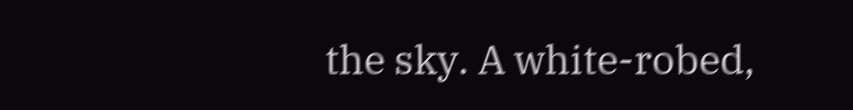the sky. A white-robed,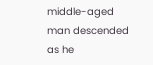middle-aged man descended as he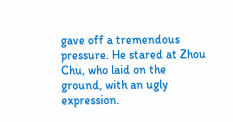gave off a tremendous pressure. He stared at Zhou Chu, who laid on the ground, with an ugly expression.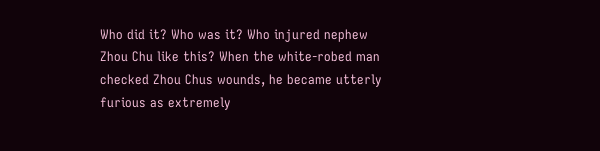Who did it? Who was it? Who injured nephew Zhou Chu like this? When the white-robed man checked Zhou Chus wounds, he became utterly furious as extremely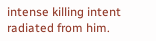intense killing intent radiated from him.